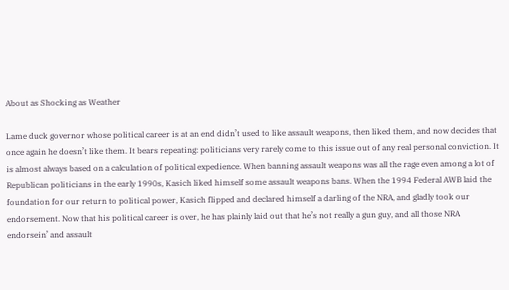About as Shocking as Weather

Lame duck governor whose political career is at an end didn’t used to like assault weapons, then liked them, and now decides that once again he doesn’t like them. It bears repeating: politicians very rarely come to this issue out of any real personal conviction. It is almost always based on a calculation of political expedience. When banning assault weapons was all the rage even among a lot of Republican politicians in the early 1990s, Kasich liked himself some assault weapons bans. When the 1994 Federal AWB laid the foundation for our return to political power, Kasich flipped and declared himself a darling of the NRA, and gladly took our endorsement. Now that his political career is over, he has plainly laid out that he’s not really a gun guy, and all those NRA endorsein’ and assault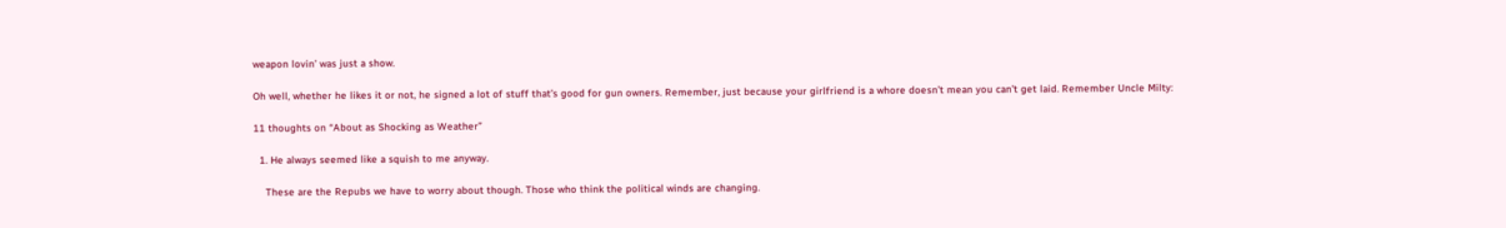weapon lovin’ was just a show.

Oh well, whether he likes it or not, he signed a lot of stuff that’s good for gun owners. Remember, just because your girlfriend is a whore doesn’t mean you can’t get laid. Remember Uncle Milty:

11 thoughts on “About as Shocking as Weather”

  1. He always seemed like a squish to me anyway.

    These are the Repubs we have to worry about though. Those who think the political winds are changing.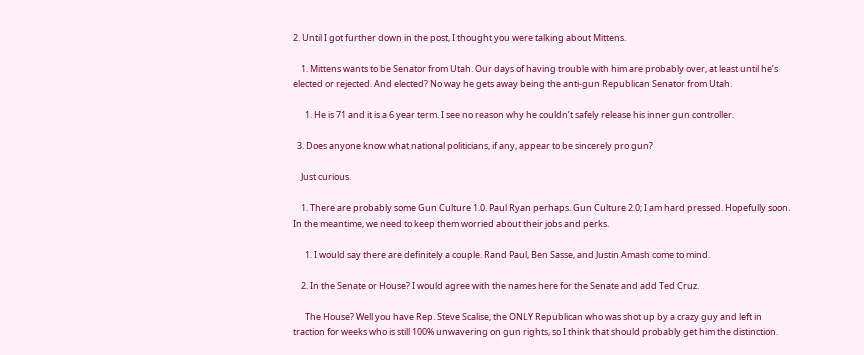2. Until I got further down in the post, I thought you were talking about Mittens.

    1. Mittens wants to be Senator from Utah. Our days of having trouble with him are probably over, at least until he’s elected or rejected. And elected? No way he gets away being the anti-gun Republican Senator from Utah.

      1. He is 71 and it is a 6 year term. I see no reason why he couldn’t safely release his inner gun controller.

  3. Does anyone know what national politicians, if any, appear to be sincerely pro gun?

    Just curious.

    1. There are probably some Gun Culture 1.0. Paul Ryan perhaps. Gun Culture 2.0; I am hard pressed. Hopefully soon. In the meantime, we need to keep them worried about their jobs and perks.

      1. I would say there are definitely a couple. Rand Paul, Ben Sasse, and Justin Amash come to mind.

    2. In the Senate or House? I would agree with the names here for the Senate and add Ted Cruz.

      The House? Well you have Rep. Steve Scalise, the ONLY Republican who was shot up by a crazy guy and left in traction for weeks who is still 100% unwavering on gun rights, so I think that should probably get him the distinction.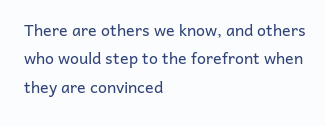There are others we know, and others who would step to the forefront when they are convinced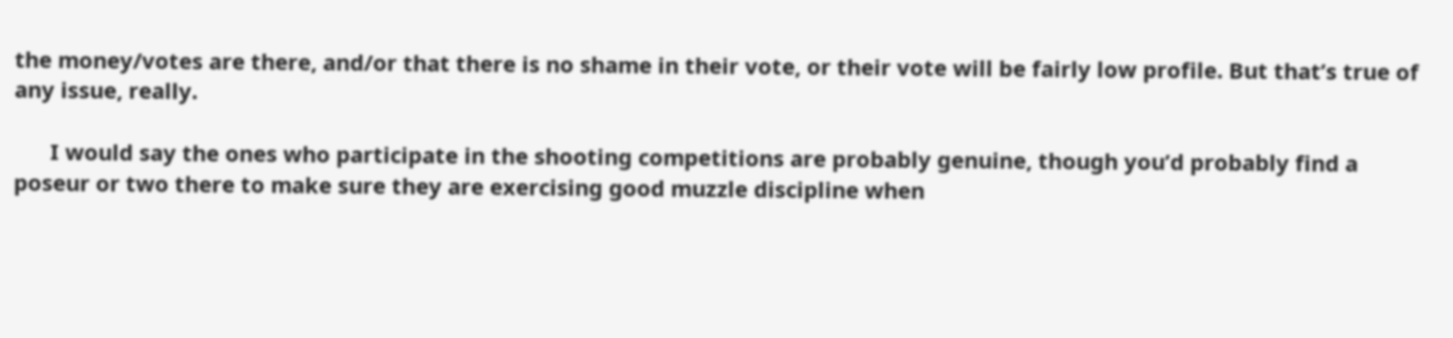the money/votes are there, and/or that there is no shame in their vote, or their vote will be fairly low profile. But that’s true of any issue, really.

      I would say the ones who participate in the shooting competitions are probably genuine, though you’d probably find a poseur or two there to make sure they are exercising good muzzle discipline when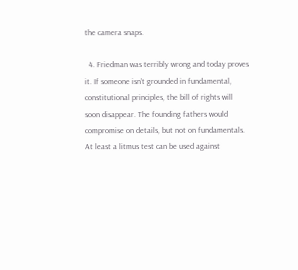the camera snaps.

  4. Friedman was terribly wrong and today proves it. If someone isn’t grounded in fundamental, constitutional principles, the bill of rights will soon disappear. The founding fathers would compromise on details, but not on fundamentals. At least a litmus test can be used against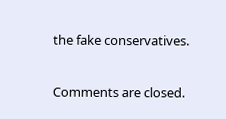the fake conservatives.

Comments are closed.